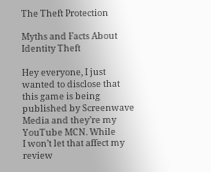The Theft Protection

Myths and Facts About Identity Theft

Hey everyone, I just wanted to disclose that
this game is being published by Screenwave Media and they’re my YouTube MCN. While
I won’t let that affect my review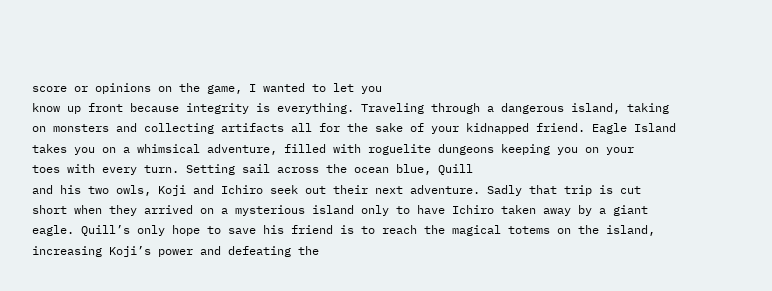score or opinions on the game, I wanted to let you
know up front because integrity is everything. Traveling through a dangerous island, taking
on monsters and collecting artifacts all for the sake of your kidnapped friend. Eagle Island
takes you on a whimsical adventure, filled with roguelite dungeons keeping you on your
toes with every turn. Setting sail across the ocean blue, Quill
and his two owls, Koji and Ichiro seek out their next adventure. Sadly that trip is cut
short when they arrived on a mysterious island only to have Ichiro taken away by a giant
eagle. Quill’s only hope to save his friend is to reach the magical totems on the island,
increasing Koji’s power and defeating the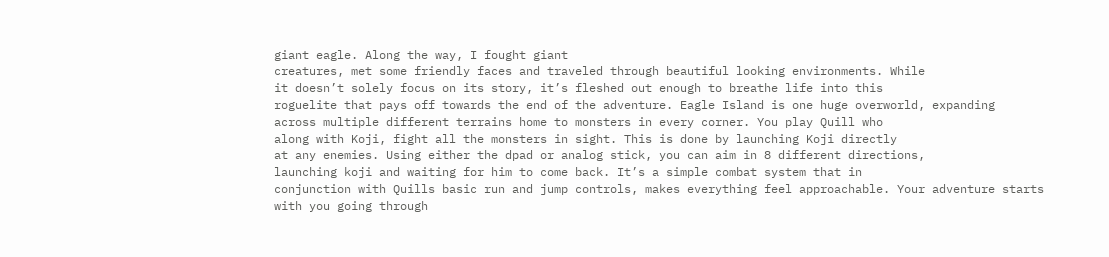giant eagle. Along the way, I fought giant
creatures, met some friendly faces and traveled through beautiful looking environments. While
it doesn’t solely focus on its story, it’s fleshed out enough to breathe life into this
roguelite that pays off towards the end of the adventure. Eagle Island is one huge overworld, expanding
across multiple different terrains home to monsters in every corner. You play Quill who
along with Koji, fight all the monsters in sight. This is done by launching Koji directly
at any enemies. Using either the dpad or analog stick, you can aim in 8 different directions,
launching koji and waiting for him to come back. It’s a simple combat system that in
conjunction with Quills basic run and jump controls, makes everything feel approachable. Your adventure starts with you going through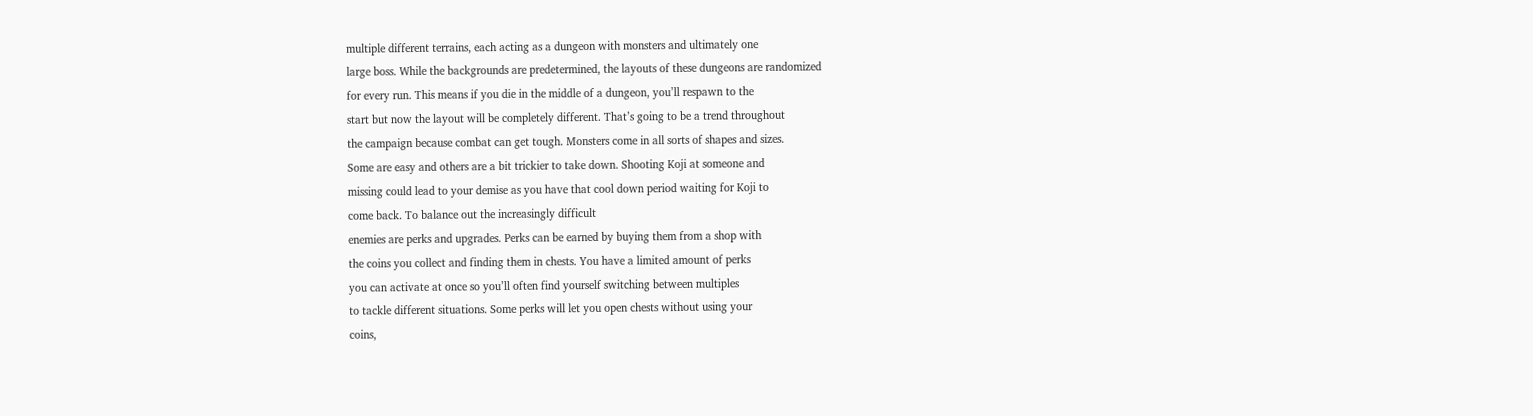multiple different terrains, each acting as a dungeon with monsters and ultimately one
large boss. While the backgrounds are predetermined, the layouts of these dungeons are randomized
for every run. This means if you die in the middle of a dungeon, you’ll respawn to the
start but now the layout will be completely different. That’s going to be a trend throughout
the campaign because combat can get tough. Monsters come in all sorts of shapes and sizes.
Some are easy and others are a bit trickier to take down. Shooting Koji at someone and
missing could lead to your demise as you have that cool down period waiting for Koji to
come back. To balance out the increasingly difficult
enemies are perks and upgrades. Perks can be earned by buying them from a shop with
the coins you collect and finding them in chests. You have a limited amount of perks
you can activate at once so you’ll often find yourself switching between multiples
to tackle different situations. Some perks will let you open chests without using your
coins,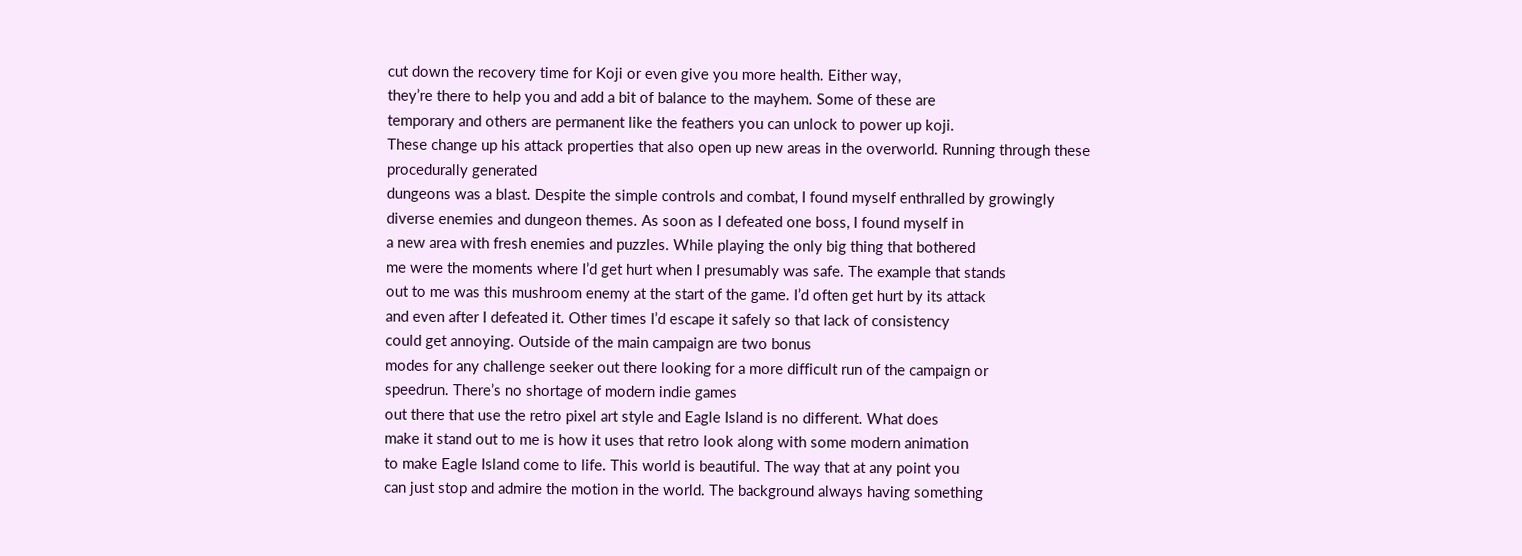cut down the recovery time for Koji or even give you more health. Either way,
they’re there to help you and add a bit of balance to the mayhem. Some of these are
temporary and others are permanent like the feathers you can unlock to power up koji.
These change up his attack properties that also open up new areas in the overworld. Running through these procedurally generated
dungeons was a blast. Despite the simple controls and combat, I found myself enthralled by growingly
diverse enemies and dungeon themes. As soon as I defeated one boss, I found myself in
a new area with fresh enemies and puzzles. While playing the only big thing that bothered
me were the moments where I’d get hurt when I presumably was safe. The example that stands
out to me was this mushroom enemy at the start of the game. I’d often get hurt by its attack
and even after I defeated it. Other times I’d escape it safely so that lack of consistency
could get annoying. Outside of the main campaign are two bonus
modes for any challenge seeker out there looking for a more difficult run of the campaign or
speedrun. There’s no shortage of modern indie games
out there that use the retro pixel art style and Eagle Island is no different. What does
make it stand out to me is how it uses that retro look along with some modern animation
to make Eagle Island come to life. This world is beautiful. The way that at any point you
can just stop and admire the motion in the world. The background always having something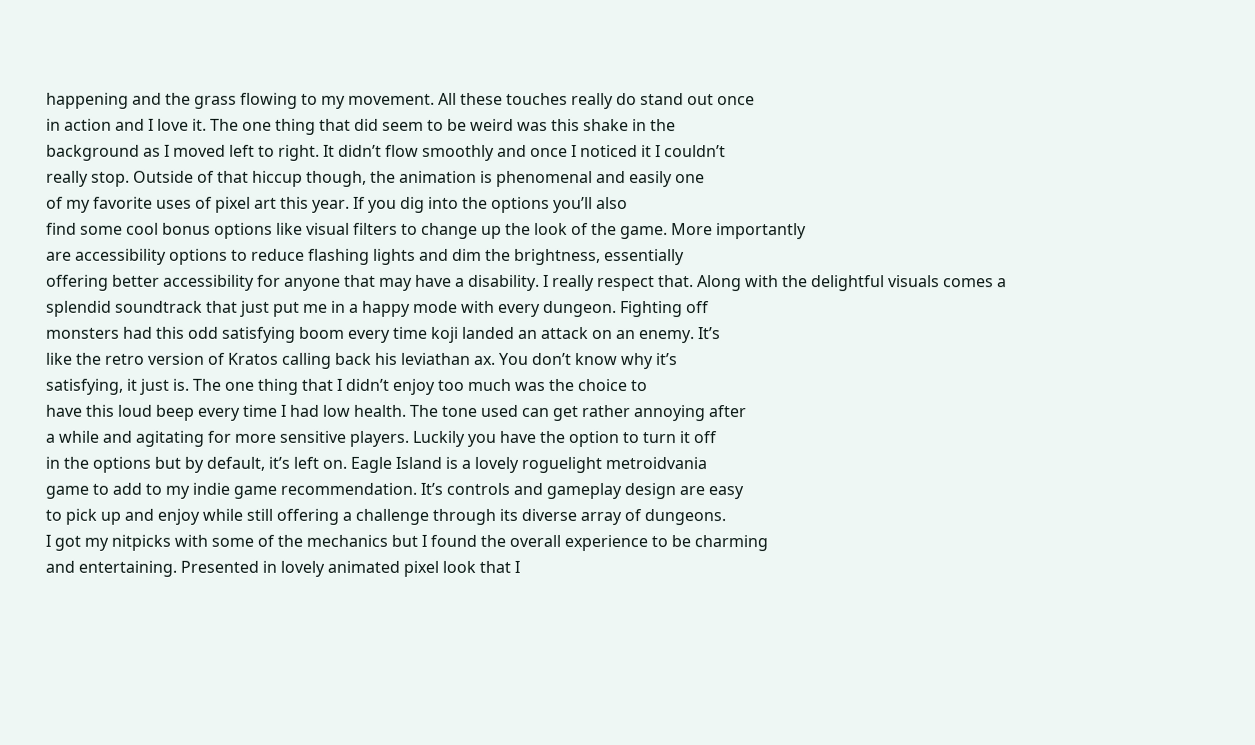happening and the grass flowing to my movement. All these touches really do stand out once
in action and I love it. The one thing that did seem to be weird was this shake in the
background as I moved left to right. It didn’t flow smoothly and once I noticed it I couldn’t
really stop. Outside of that hiccup though, the animation is phenomenal and easily one
of my favorite uses of pixel art this year. If you dig into the options you’ll also
find some cool bonus options like visual filters to change up the look of the game. More importantly
are accessibility options to reduce flashing lights and dim the brightness, essentially
offering better accessibility for anyone that may have a disability. I really respect that. Along with the delightful visuals comes a
splendid soundtrack that just put me in a happy mode with every dungeon. Fighting off
monsters had this odd satisfying boom every time koji landed an attack on an enemy. It’s
like the retro version of Kratos calling back his leviathan ax. You don’t know why it’s
satisfying, it just is. The one thing that I didn’t enjoy too much was the choice to
have this loud beep every time I had low health. The tone used can get rather annoying after
a while and agitating for more sensitive players. Luckily you have the option to turn it off
in the options but by default, it’s left on. Eagle Island is a lovely roguelight metroidvania
game to add to my indie game recommendation. It’s controls and gameplay design are easy
to pick up and enjoy while still offering a challenge through its diverse array of dungeons.
I got my nitpicks with some of the mechanics but I found the overall experience to be charming
and entertaining. Presented in lovely animated pixel look that I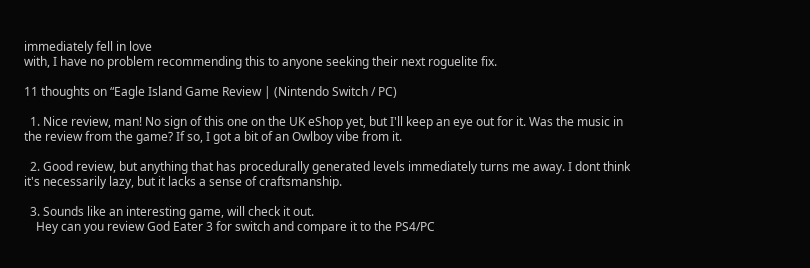immediately fell in love
with, I have no problem recommending this to anyone seeking their next roguelite fix.

11 thoughts on “Eagle Island Game Review | (Nintendo Switch / PC)

  1. Nice review, man! No sign of this one on the UK eShop yet, but I'll keep an eye out for it. Was the music in the review from the game? If so, I got a bit of an Owlboy vibe from it.

  2. Good review, but anything that has procedurally generated levels immediately turns me away. I dont think it's necessarily lazy, but it lacks a sense of craftsmanship.

  3. Sounds like an interesting game, will check it out.
    Hey can you review God Eater 3 for switch and compare it to the PS4/PC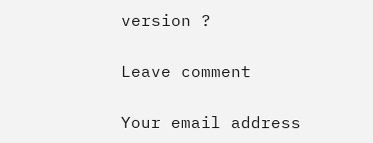version ?

Leave comment

Your email address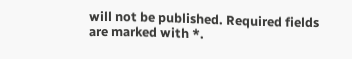will not be published. Required fields are marked with *.